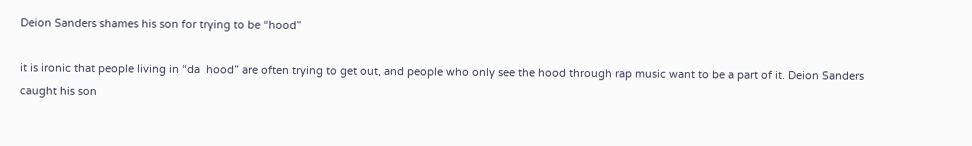Deion Sanders shames his son for trying to be “hood”

it is ironic that people living in “da  hood” are often trying to get out, and people who only see the hood through rap music want to be a part of it. Deion Sanders caught his son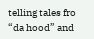telling tales fro “da hood” and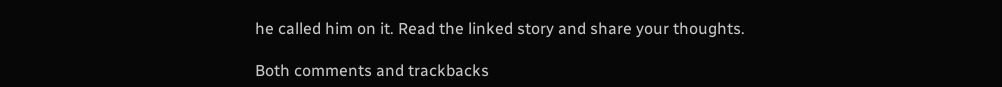he called him on it. Read the linked story and share your thoughts.

Both comments and trackbacks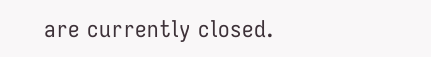are currently closed.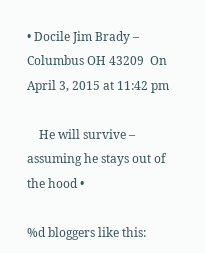• Docile Jim Brady – Columbus OH 43209  On April 3, 2015 at 11:42 pm

    He will survive – assuming he stays out of the hood •

%d bloggers like this: